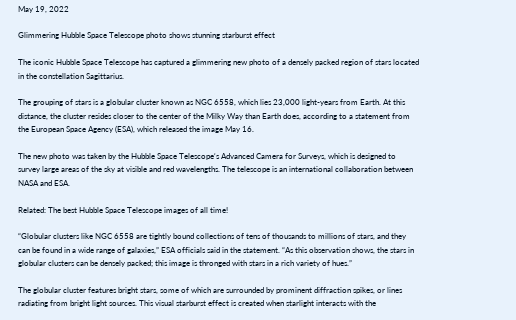May 19, 2022

Glimmering Hubble Space Telescope photo shows stunning starburst effect

The iconic Hubble Space Telescope has captured a glimmering new photo of a densely packed region of stars located in the constellation Sagittarius.

The grouping of stars is a globular cluster known as NGC 6558, which lies 23,000 light-years from Earth. At this distance, the cluster resides closer to the center of the Milky Way than Earth does, according to a statement from the European Space Agency (ESA), which released the image May 16.

The new photo was taken by the Hubble Space Telescope‘s Advanced Camera for Surveys, which is designed to survey large areas of the sky at visible and red wavelengths. The telescope is an international collaboration between NASA and ESA.

Related: The best Hubble Space Telescope images of all time!

“Globular clusters like NGC 6558 are tightly bound collections of tens of thousands to millions of stars, and they can be found in a wide range of galaxies,” ESA officials said in the statement. “As this observation shows, the stars in globular clusters can be densely packed; this image is thronged with stars in a rich variety of hues.”

The globular cluster features bright stars, some of which are surrounded by prominent diffraction spikes, or lines radiating from bright light sources. This visual starburst effect is created when starlight interacts with the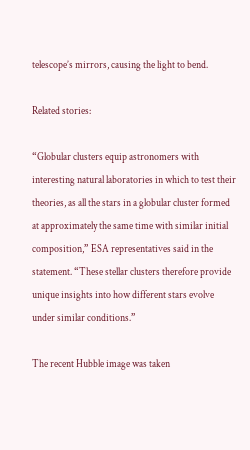telescope’s mirrors, causing the light to bend.

Related stories:

“Globular clusters equip astronomers with interesting natural laboratories in which to test their theories, as all the stars in a globular cluster formed at approximately the same time with similar initial composition,” ESA representatives said in the statement. “These stellar clusters therefore provide unique insights into how different stars evolve under similar conditions.”

The recent Hubble image was taken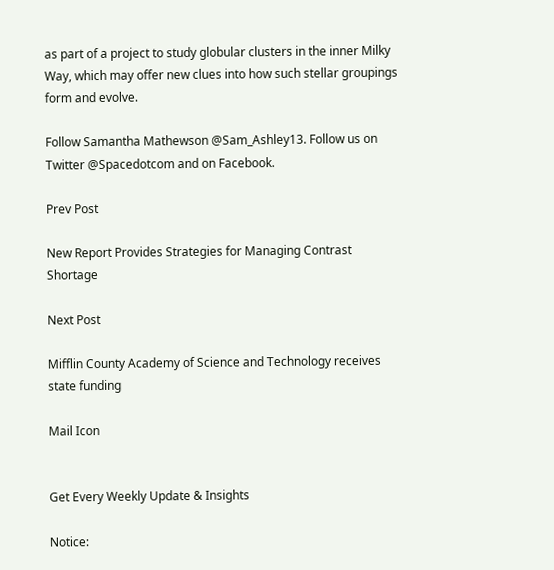as part of a project to study globular clusters in the inner Milky Way, which may offer new clues into how such stellar groupings form and evolve.

Follow Samantha Mathewson @Sam_Ashley13. Follow us on Twitter @Spacedotcom and on Facebook.

Prev Post

New Report Provides Strategies for Managing Contrast Shortage

Next Post

Mifflin County Academy of Science and Technology receives state funding

Mail Icon


Get Every Weekly Update & Insights

Notice: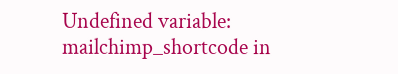Undefined variable: mailchimp_shortcode in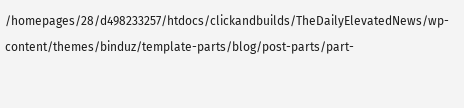/homepages/28/d498233257/htdocs/clickandbuilds/TheDailyElevatedNews/wp-content/themes/binduz/template-parts/blog/post-parts/part-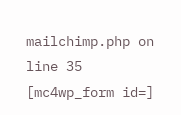mailchimp.php on line 35
[mc4wp_form id=]